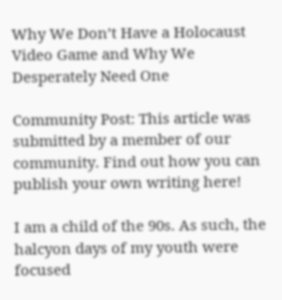Why We Don’t Have a Holocaust Video Game and Why We Desperately Need One

Community Post: This article was submitted by a member of our community. Find out how you can publish your own writing here!

I am a child of the 90s. As such, the halcyon days of my youth were focused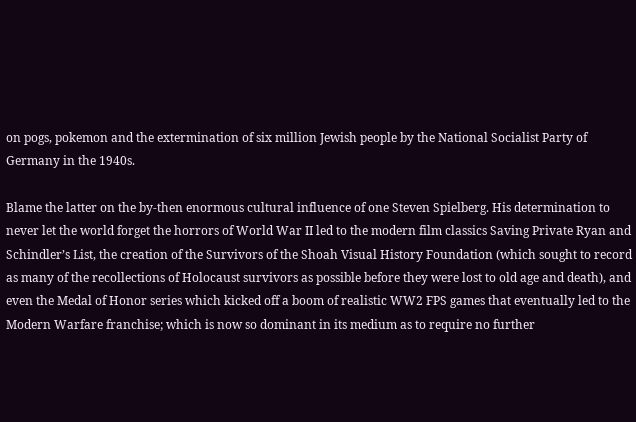on pogs, pokemon and the extermination of six million Jewish people by the National Socialist Party of Germany in the 1940s.

Blame the latter on the by-then enormous cultural influence of one Steven Spielberg. His determination to never let the world forget the horrors of World War II led to the modern film classics Saving Private Ryan and Schindler’s List, the creation of the Survivors of the Shoah Visual History Foundation (which sought to record as many of the recollections of Holocaust survivors as possible before they were lost to old age and death), and even the Medal of Honor series which kicked off a boom of realistic WW2 FPS games that eventually led to the Modern Warfare franchise; which is now so dominant in its medium as to require no further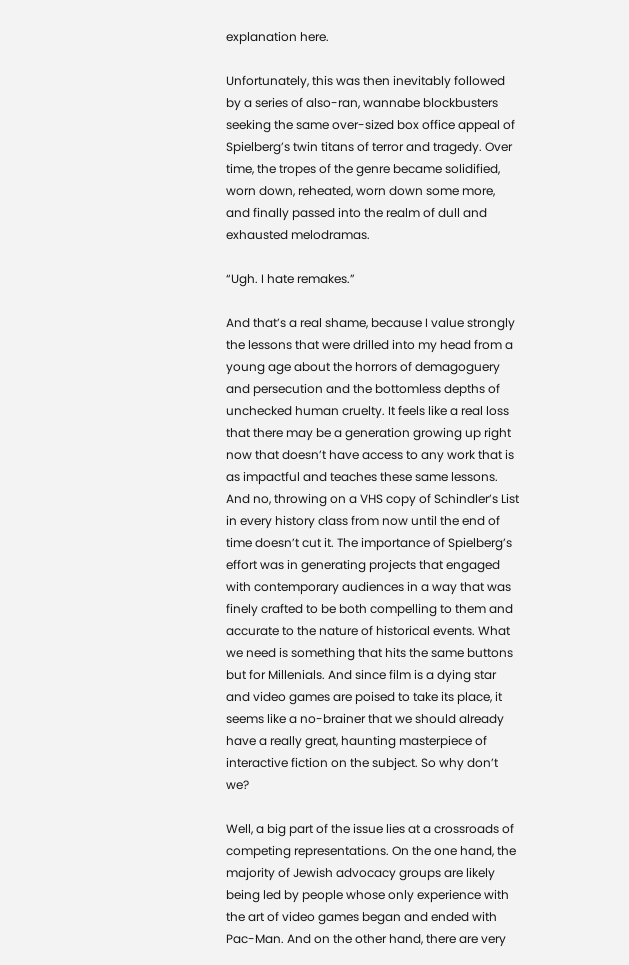explanation here.

Unfortunately, this was then inevitably followed by a series of also-ran, wannabe blockbusters seeking the same over-sized box office appeal of Spielberg’s twin titans of terror and tragedy. Over time, the tropes of the genre became solidified, worn down, reheated, worn down some more, and finally passed into the realm of dull and exhausted melodramas.

“Ugh. I hate remakes.”

And that’s a real shame, because I value strongly the lessons that were drilled into my head from a young age about the horrors of demagoguery and persecution and the bottomless depths of unchecked human cruelty. It feels like a real loss that there may be a generation growing up right now that doesn’t have access to any work that is as impactful and teaches these same lessons. And no, throwing on a VHS copy of Schindler’s List in every history class from now until the end of time doesn’t cut it. The importance of Spielberg’s effort was in generating projects that engaged with contemporary audiences in a way that was finely crafted to be both compelling to them and accurate to the nature of historical events. What we need is something that hits the same buttons but for Millenials. And since film is a dying star and video games are poised to take its place, it seems like a no-brainer that we should already have a really great, haunting masterpiece of interactive fiction on the subject. So why don’t we?

Well, a big part of the issue lies at a crossroads of competing representations. On the one hand, the majority of Jewish advocacy groups are likely being led by people whose only experience with the art of video games began and ended with Pac-Man. And on the other hand, there are very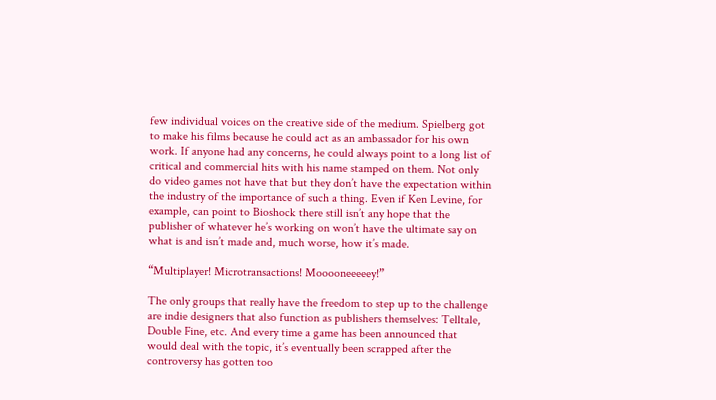few individual voices on the creative side of the medium. Spielberg got to make his films because he could act as an ambassador for his own work. If anyone had any concerns, he could always point to a long list of critical and commercial hits with his name stamped on them. Not only do video games not have that but they don’t have the expectation within the industry of the importance of such a thing. Even if Ken Levine, for example, can point to Bioshock there still isn’t any hope that the publisher of whatever he’s working on won’t have the ultimate say on what is and isn’t made and, much worse, how it’s made.

“Multiplayer! Microtransactions! Mooooneeeeey!”

The only groups that really have the freedom to step up to the challenge are indie designers that also function as publishers themselves: Telltale, Double Fine, etc. And every time a game has been announced that would deal with the topic, it’s eventually been scrapped after the controversy has gotten too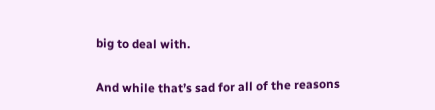big to deal with.

And while that’s sad for all of the reasons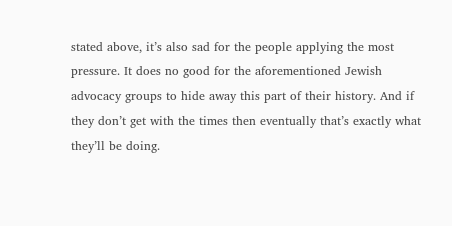stated above, it’s also sad for the people applying the most pressure. It does no good for the aforementioned Jewish advocacy groups to hide away this part of their history. And if they don’t get with the times then eventually that’s exactly what they’ll be doing.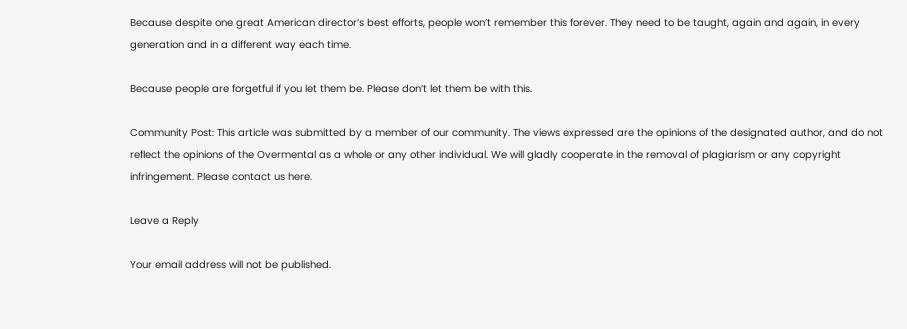Because despite one great American director’s best efforts, people won’t remember this forever. They need to be taught, again and again, in every generation and in a different way each time.

Because people are forgetful if you let them be. Please don’t let them be with this.

Community Post: This article was submitted by a member of our community. The views expressed are the opinions of the designated author, and do not reflect the opinions of the Overmental as a whole or any other individual. We will gladly cooperate in the removal of plagiarism or any copyright infringement. Please contact us here.

Leave a Reply

Your email address will not be published.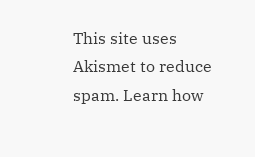This site uses Akismet to reduce spam. Learn how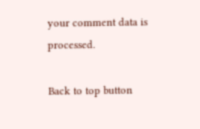your comment data is processed.

Back to top button